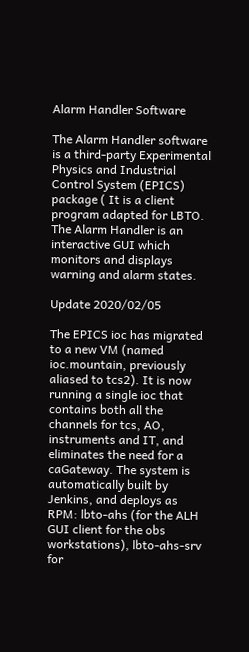Alarm Handler Software

The Alarm Handler software is a third-party Experimental Physics and Industrial Control System (EPICS) package ( It is a client program adapted for LBTO. The Alarm Handler is an interactive GUI which monitors and displays warning and alarm states.

Update 2020/02/05

The EPICS ioc has migrated to a new VM (named ioc.mountain, previously aliased to tcs2). It is now running a single ioc that contains both all the channels for tcs, AO, instruments and IT, and eliminates the need for a caGateway. The system is automatically built by Jenkins, and deploys as RPM: lbto-ahs (for the ALH GUI client for the obs workstations), lbto-ahs-srv for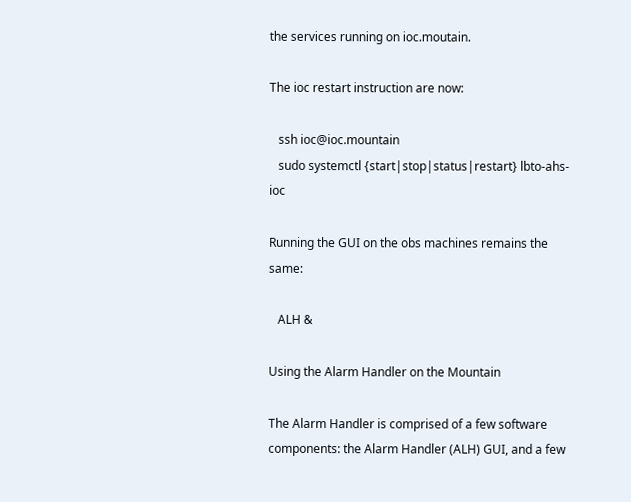the services running on ioc.moutain.

The ioc restart instruction are now:

   ssh ioc@ioc.mountain
   sudo systemctl {start|stop|status|restart} lbto-ahs-ioc

Running the GUI on the obs machines remains the same:

   ALH &

Using the Alarm Handler on the Mountain

The Alarm Handler is comprised of a few software components: the Alarm Handler (ALH) GUI, and a few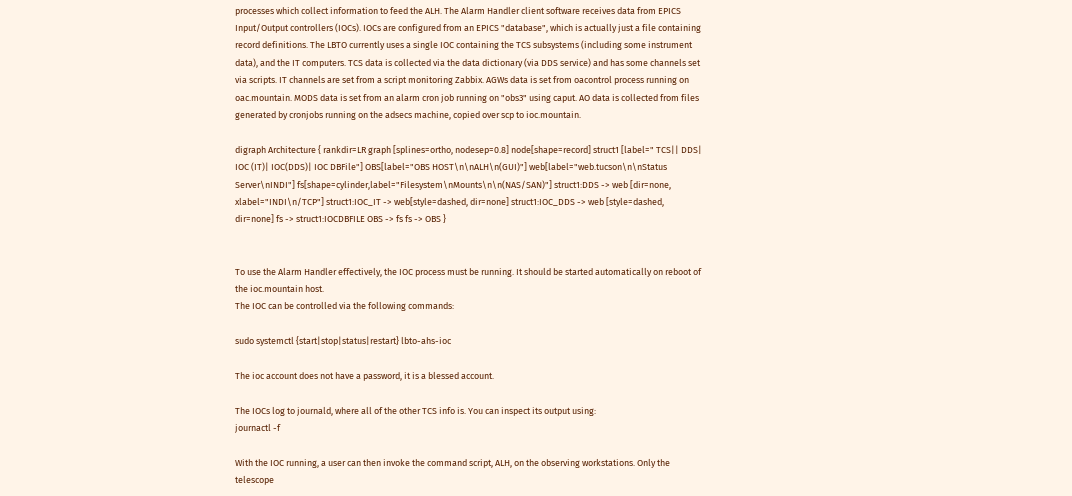processes which collect information to feed the ALH. The Alarm Handler client software receives data from EPICS Input/Output controllers (IOCs). IOCs are configured from an EPICS "database", which is actually just a file containing record definitions. The LBTO currently uses a single IOC containing the TCS subsystems (including some instrument data), and the IT computers. TCS data is collected via the data dictionary (via DDS service) and has some channels set via scripts. IT channels are set from a script monitoring Zabbix. AGWs data is set from oacontrol process running on oac.mountain. MODS data is set from an alarm cron job running on "obs3" using caput. AO data is collected from files generated by cronjobs running on the adsecs machine, copied over scp to ioc.mountain.

digraph Architecture { rankdir=LR graph [splines=ortho, nodesep=0.8] node[shape=record] struct1 [label=" TCS|| DDS| IOC (IT)| IOC(DDS)| IOC DBFile"] OBS[label="OBS HOST\n\nALH\n(GUI)"] web[label="web.tucson\n\nStatus Server\nINDI"] fs[shape=cylinder,label="Filesystem\nMounts\n\n(NAS/SAN)"] struct1:DDS -> web [dir=none, xlabel="INDI\n/TCP"] struct1:IOC_IT -> web[style=dashed, dir=none] struct1:IOC_DDS -> web [style=dashed, dir=none] fs -> struct1:IOCDBFILE OBS -> fs fs -> OBS }


To use the Alarm Handler effectively, the IOC process must be running. It should be started automatically on reboot of the ioc.mountain host.
The IOC can be controlled via the following commands:

sudo systemctl {start|stop|status|restart} lbto-ahs-ioc

The ioc account does not have a password, it is a blessed account.

The IOCs log to journald, where all of the other TCS info is. You can inspect its output using:
journactl -f

With the IOC running, a user can then invoke the command script, ALH, on the observing workstations. Only the telescope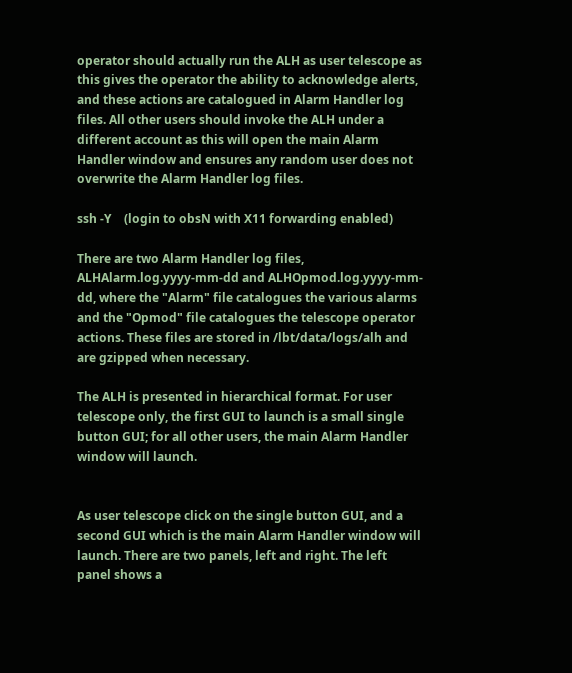operator should actually run the ALH as user telescope as this gives the operator the ability to acknowledge alerts, and these actions are catalogued in Alarm Handler log files. All other users should invoke the ALH under a different account as this will open the main Alarm Handler window and ensures any random user does not overwrite the Alarm Handler log files.

ssh -Y    (login to obsN with X11 forwarding enabled)

There are two Alarm Handler log files, ALHAlarm.log.yyyy-mm-dd and ALHOpmod.log.yyyy-mm-dd, where the "Alarm" file catalogues the various alarms and the "Opmod" file catalogues the telescope operator actions. These files are stored in /lbt/data/logs/alh and are gzipped when necessary.

The ALH is presented in hierarchical format. For user telescope only, the first GUI to launch is a small single button GUI; for all other users, the main Alarm Handler window will launch.


As user telescope click on the single button GUI, and a second GUI which is the main Alarm Handler window will launch. There are two panels, left and right. The left panel shows a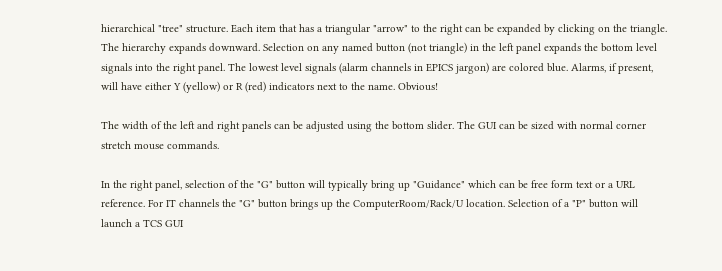hierarchical "tree" structure. Each item that has a triangular "arrow" to the right can be expanded by clicking on the triangle. The hierarchy expands downward. Selection on any named button (not triangle) in the left panel expands the bottom level signals into the right panel. The lowest level signals (alarm channels in EPICS jargon) are colored blue. Alarms, if present, will have either Y (yellow) or R (red) indicators next to the name. Obvious!

The width of the left and right panels can be adjusted using the bottom slider. The GUI can be sized with normal corner stretch mouse commands.

In the right panel, selection of the "G" button will typically bring up "Guidance" which can be free form text or a URL reference. For IT channels the "G" button brings up the ComputerRoom/Rack/U location. Selection of a "P" button will launch a TCS GUI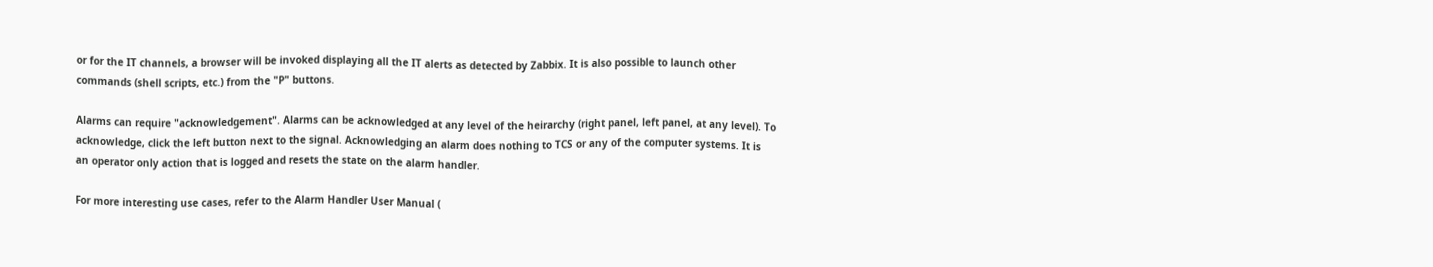or for the IT channels, a browser will be invoked displaying all the IT alerts as detected by Zabbix. It is also possible to launch other commands (shell scripts, etc.) from the "P" buttons.

Alarms can require "acknowledgement". Alarms can be acknowledged at any level of the heirarchy (right panel, left panel, at any level). To acknowledge, click the left button next to the signal. Acknowledging an alarm does nothing to TCS or any of the computer systems. It is an operator only action that is logged and resets the state on the alarm handler.

For more interesting use cases, refer to the Alarm Handler User Manual (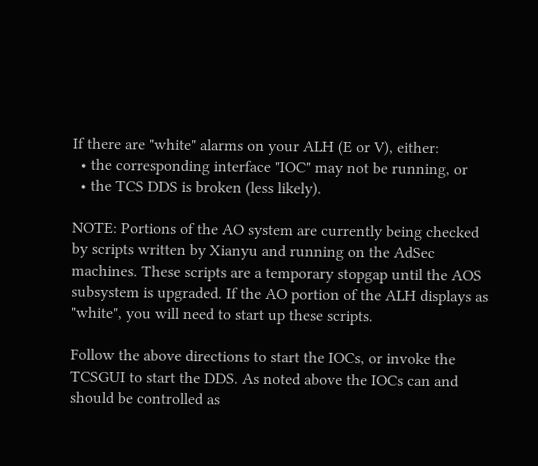If there are "white" alarms on your ALH (E or V), either:
  • the corresponding interface "IOC" may not be running, or
  • the TCS DDS is broken (less likely).

NOTE: Portions of the AO system are currently being checked by scripts written by Xianyu and running on the AdSec machines. These scripts are a temporary stopgap until the AOS subsystem is upgraded. If the AO portion of the ALH displays as "white", you will need to start up these scripts.

Follow the above directions to start the IOCs, or invoke the TCSGUI to start the DDS. As noted above the IOCs can and should be controlled as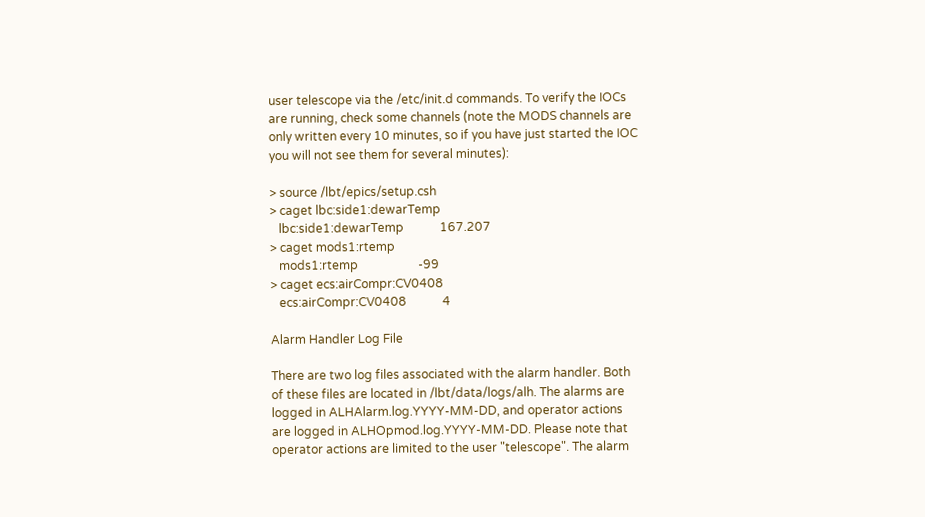user telescope via the /etc/init.d commands. To verify the IOCs are running, check some channels (note the MODS channels are only written every 10 minutes, so if you have just started the IOC you will not see them for several minutes):

> source /lbt/epics/setup.csh
> caget lbc:side1:dewarTemp
   lbc:side1:dewarTemp            167.207
> caget mods1:rtemp
   mods1:rtemp                    -99
> caget ecs:airCompr:CV0408
   ecs:airCompr:CV0408            4

Alarm Handler Log File

There are two log files associated with the alarm handler. Both of these files are located in /lbt/data/logs/alh. The alarms are logged in ALHAlarm.log.YYYY-MM-DD, and operator actions are logged in ALHOpmod.log.YYYY-MM-DD. Please note that operator actions are limited to the user "telescope". The alarm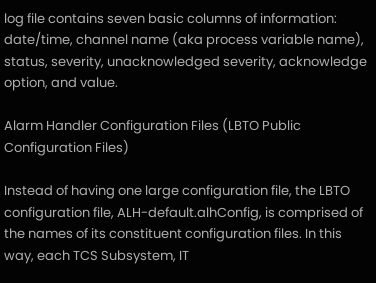log file contains seven basic columns of information: date/time, channel name (aka process variable name), status, severity, unacknowledged severity, acknowledge option, and value.

Alarm Handler Configuration Files (LBTO Public Configuration Files)

Instead of having one large configuration file, the LBTO configuration file, ALH-default.alhConfig, is comprised of the names of its constituent configuration files. In this way, each TCS Subsystem, IT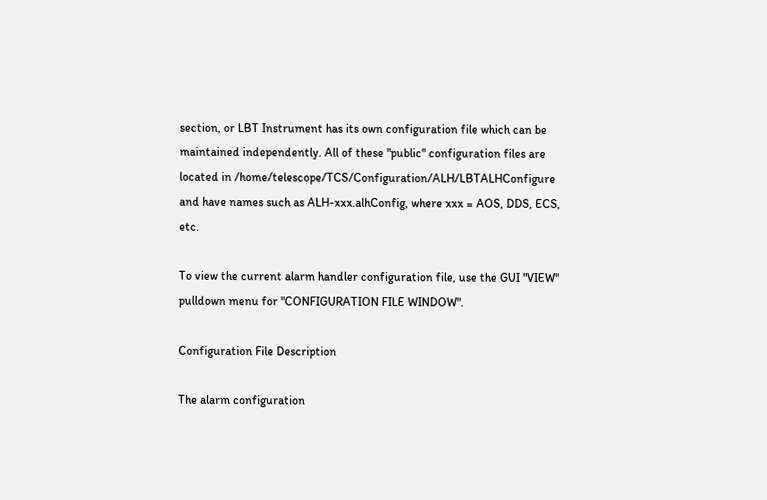section, or LBT Instrument has its own configuration file which can be maintained independently. All of these "public" configuration files are located in /home/telescope/TCS/Configuration/ALH/LBTALHConfigure and have names such as ALH-xxx.alhConfig, where xxx = AOS, DDS, ECS, etc.

To view the current alarm handler configuration file, use the GUI "VIEW" pulldown menu for "CONFIGURATION FILE WINDOW".

Configuration File Description

The alarm configuration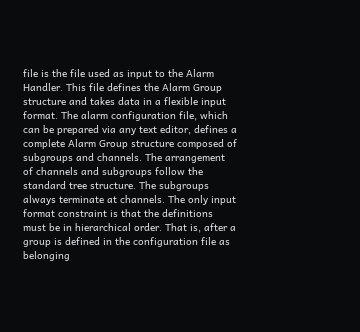file is the file used as input to the Alarm Handler. This file defines the Alarm Group structure and takes data in a flexible input format. The alarm configuration file, which can be prepared via any text editor, defines a complete Alarm Group structure composed of subgroups and channels. The arrangement of channels and subgroups follow the standard tree structure. The subgroups always terminate at channels. The only input format constraint is that the definitions must be in hierarchical order. That is, after a group is defined in the configuration file as belonging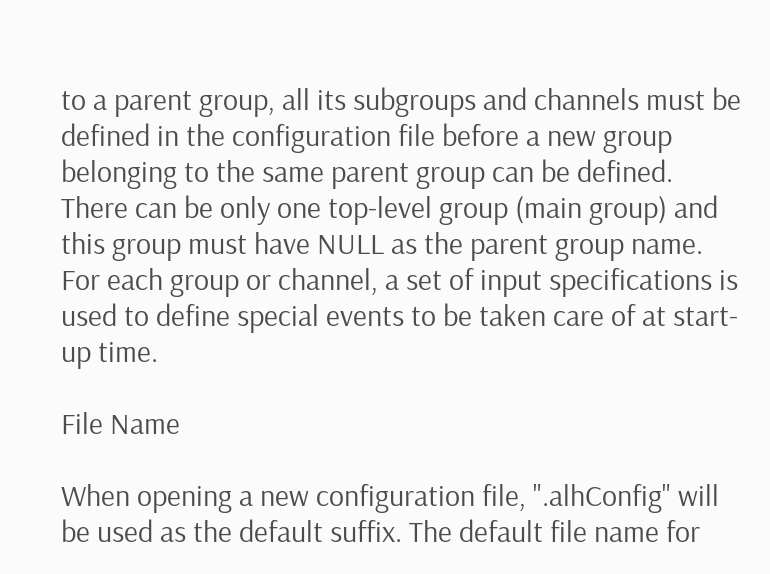to a parent group, all its subgroups and channels must be defined in the configuration file before a new group belonging to the same parent group can be defined. There can be only one top-level group (main group) and this group must have NULL as the parent group name. For each group or channel, a set of input specifications is used to define special events to be taken care of at start-up time.

File Name

When opening a new configuration file, ".alhConfig" will be used as the default suffix. The default file name for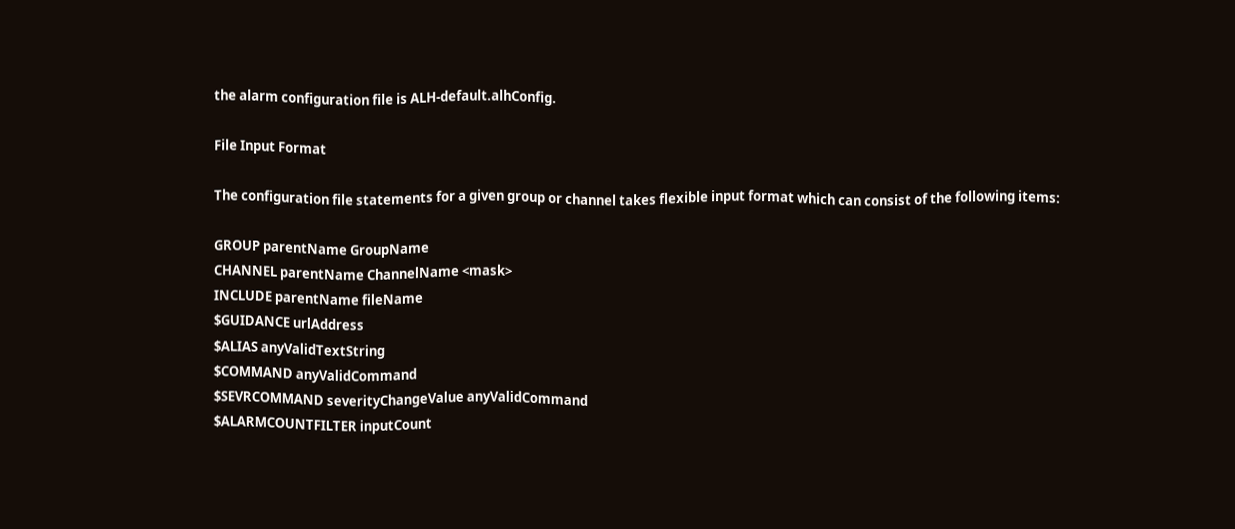the alarm configuration file is ALH-default.alhConfig.

File Input Format

The configuration file statements for a given group or channel takes flexible input format which can consist of the following items:

GROUP parentName GroupName
CHANNEL parentName ChannelName <mask>
INCLUDE parentName fileName
$GUIDANCE urlAddress
$ALIAS anyValidTextString
$COMMAND anyValidCommand
$SEVRCOMMAND severityChangeValue anyValidCommand
$ALARMCOUNTFILTER inputCount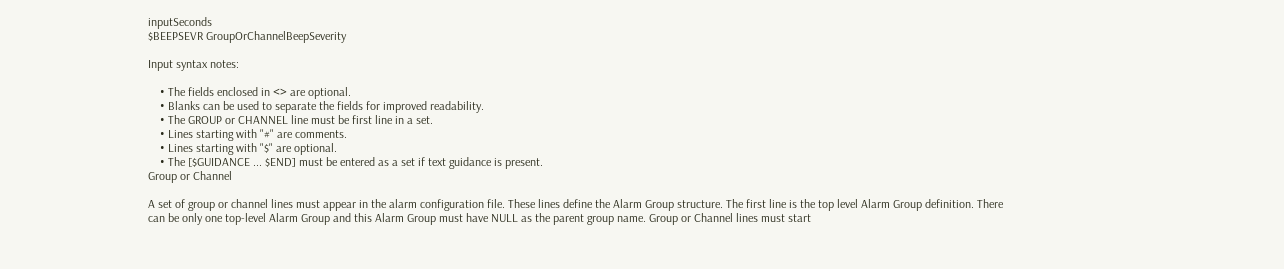inputSeconds
$BEEPSEVR GroupOrChannelBeepSeverity

Input syntax notes:

    • The fields enclosed in <> are optional.
    • Blanks can be used to separate the fields for improved readability.
    • The GROUP or CHANNEL line must be first line in a set.
    • Lines starting with "#" are comments.
    • Lines starting with "$" are optional.
    • The [$GUIDANCE ... $END] must be entered as a set if text guidance is present.
Group or Channel

A set of group or channel lines must appear in the alarm configuration file. These lines define the Alarm Group structure. The first line is the top level Alarm Group definition. There can be only one top-level Alarm Group and this Alarm Group must have NULL as the parent group name. Group or Channel lines must start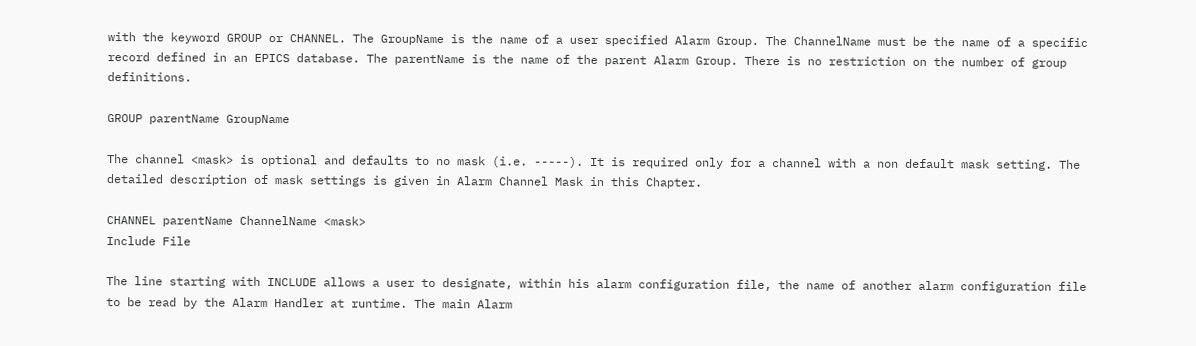with the keyword GROUP or CHANNEL. The GroupName is the name of a user specified Alarm Group. The ChannelName must be the name of a specific record defined in an EPICS database. The parentName is the name of the parent Alarm Group. There is no restriction on the number of group definitions.

GROUP parentName GroupName

The channel <mask> is optional and defaults to no mask (i.e. -----). It is required only for a channel with a non default mask setting. The detailed description of mask settings is given in Alarm Channel Mask in this Chapter.

CHANNEL parentName ChannelName <mask>
Include File

The line starting with INCLUDE allows a user to designate, within his alarm configuration file, the name of another alarm configuration file to be read by the Alarm Handler at runtime. The main Alarm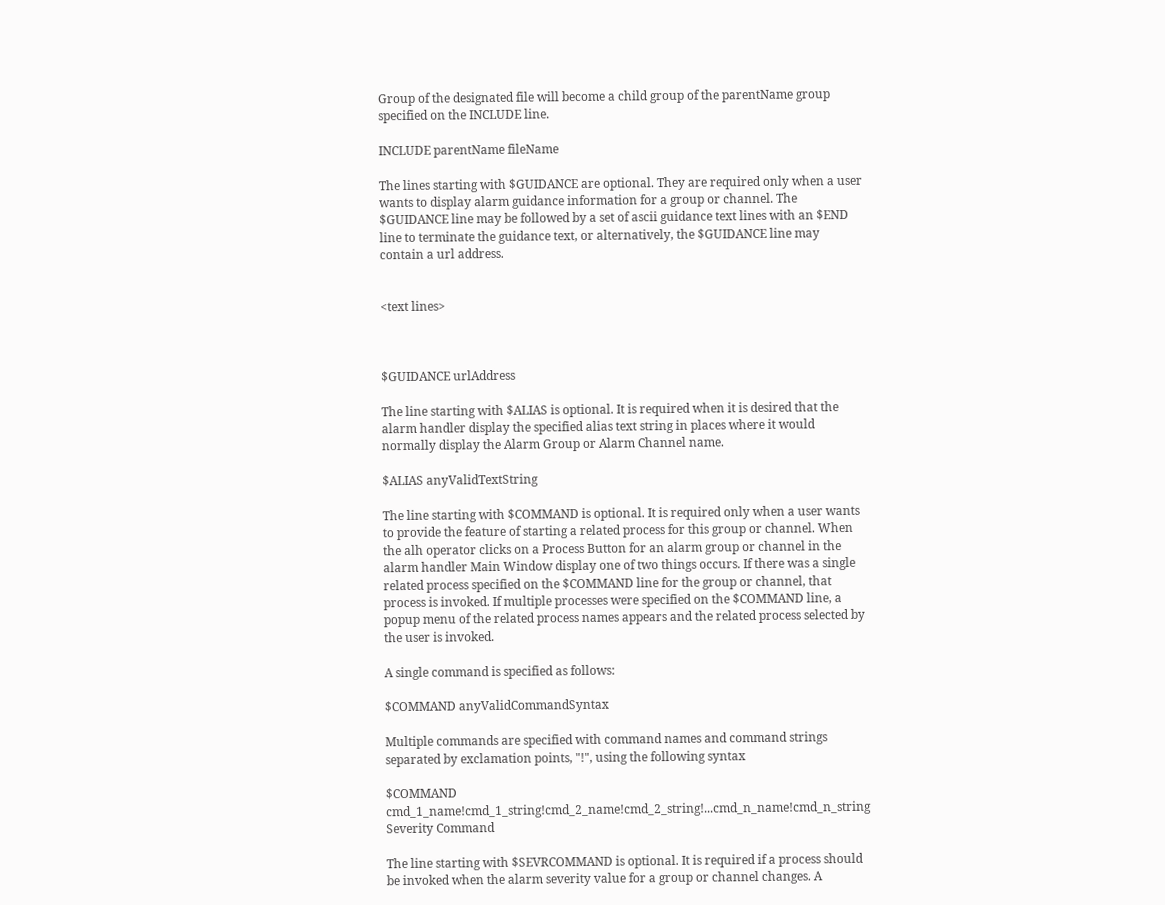Group of the designated file will become a child group of the parentName group specified on the INCLUDE line.

INCLUDE parentName fileName

The lines starting with $GUIDANCE are optional. They are required only when a user wants to display alarm guidance information for a group or channel. The $GUIDANCE line may be followed by a set of ascii guidance text lines with an $END line to terminate the guidance text, or alternatively, the $GUIDANCE line may contain a url address.


<text lines>



$GUIDANCE urlAddress

The line starting with $ALIAS is optional. It is required when it is desired that the alarm handler display the specified alias text string in places where it would normally display the Alarm Group or Alarm Channel name.

$ALIAS anyValidTextString

The line starting with $COMMAND is optional. It is required only when a user wants to provide the feature of starting a related process for this group or channel. When the alh operator clicks on a Process Button for an alarm group or channel in the alarm handler Main Window display one of two things occurs. If there was a single related process specified on the $COMMAND line for the group or channel, that process is invoked. If multiple processes were specified on the $COMMAND line, a popup menu of the related process names appears and the related process selected by the user is invoked.

A single command is specified as follows:

$COMMAND anyValidCommandSyntax

Multiple commands are specified with command names and command strings separated by exclamation points, "!", using the following syntax

$COMMAND cmd_1_name!cmd_1_string!cmd_2_name!cmd_2_string!...cmd_n_name!cmd_n_string
Severity Command

The line starting with $SEVRCOMMAND is optional. It is required if a process should be invoked when the alarm severity value for a group or channel changes. A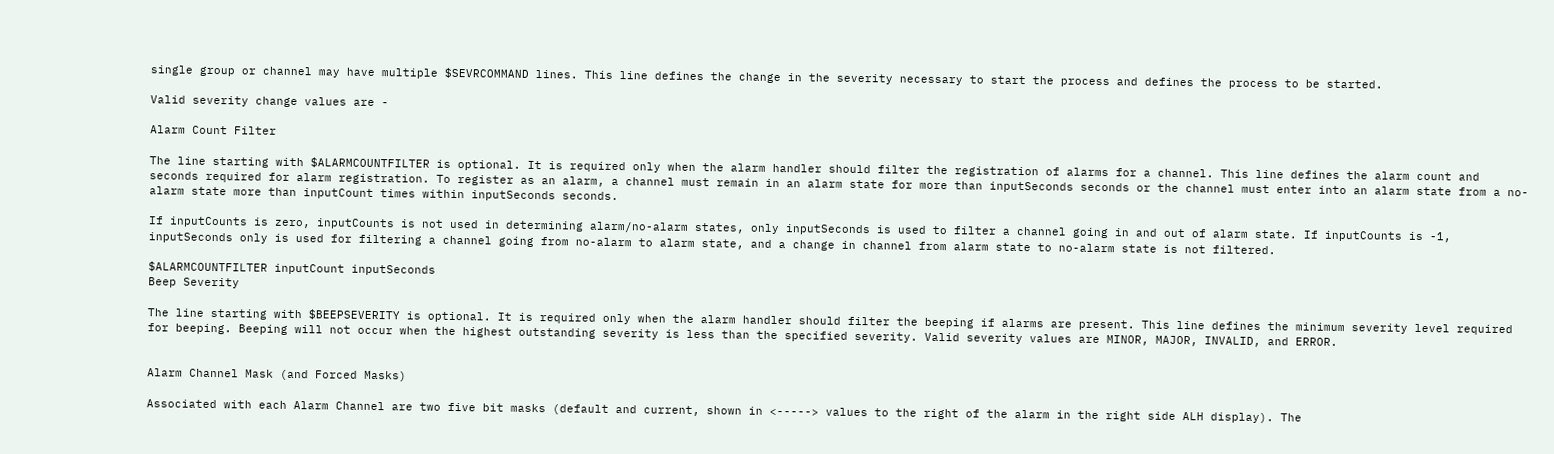single group or channel may have multiple $SEVRCOMMAND lines. This line defines the change in the severity necessary to start the process and defines the process to be started.

Valid severity change values are -

Alarm Count Filter

The line starting with $ALARMCOUNTFILTER is optional. It is required only when the alarm handler should filter the registration of alarms for a channel. This line defines the alarm count and seconds required for alarm registration. To register as an alarm, a channel must remain in an alarm state for more than inputSeconds seconds or the channel must enter into an alarm state from a no-alarm state more than inputCount times within inputSeconds seconds.

If inputCounts is zero, inputCounts is not used in determining alarm/no-alarm states, only inputSeconds is used to filter a channel going in and out of alarm state. If inputCounts is -1, inputSeconds only is used for filtering a channel going from no-alarm to alarm state, and a change in channel from alarm state to no-alarm state is not filtered.

$ALARMCOUNTFILTER inputCount inputSeconds
Beep Severity

The line starting with $BEEPSEVERITY is optional. It is required only when the alarm handler should filter the beeping if alarms are present. This line defines the minimum severity level required for beeping. Beeping will not occur when the highest outstanding severity is less than the specified severity. Valid severity values are MINOR, MAJOR, INVALID, and ERROR.


Alarm Channel Mask (and Forced Masks)

Associated with each Alarm Channel are two five bit masks (default and current, shown in <-----> values to the right of the alarm in the right side ALH display). The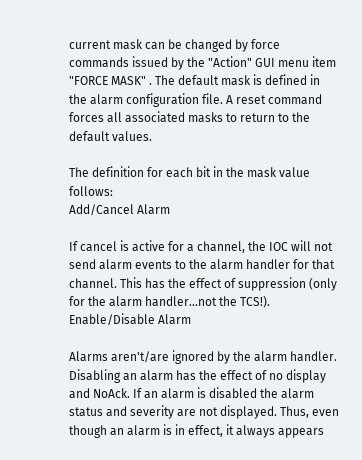current mask can be changed by force commands issued by the "Action" GUI menu item "FORCE MASK" . The default mask is defined in the alarm configuration file. A reset command forces all associated masks to return to the default values.

The definition for each bit in the mask value follows:
Add/Cancel Alarm

If cancel is active for a channel, the IOC will not send alarm events to the alarm handler for that channel. This has the effect of suppression (only for the alarm handler...not the TCS!).
Enable/Disable Alarm

Alarms aren't/are ignored by the alarm handler. Disabling an alarm has the effect of no display and NoAck. If an alarm is disabled the alarm status and severity are not displayed. Thus, even though an alarm is in effect, it always appears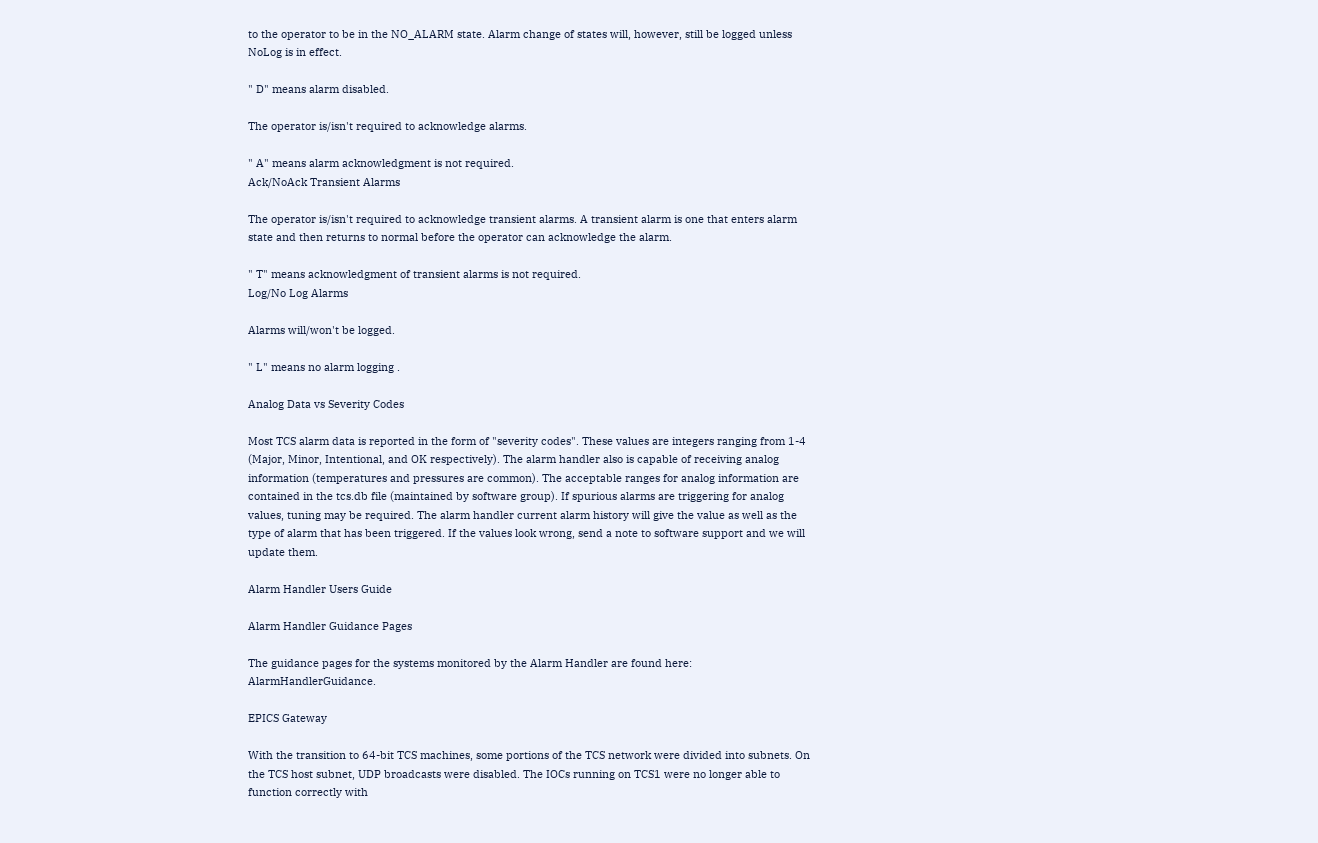to the operator to be in the NO_ALARM state. Alarm change of states will, however, still be logged unless NoLog is in effect.

" D" means alarm disabled.

The operator is/isn't required to acknowledge alarms.

" A" means alarm acknowledgment is not required.
Ack/NoAck Transient Alarms

The operator is/isn't required to acknowledge transient alarms. A transient alarm is one that enters alarm state and then returns to normal before the operator can acknowledge the alarm.

" T" means acknowledgment of transient alarms is not required.
Log/No Log Alarms

Alarms will/won't be logged.

" L" means no alarm logging .

Analog Data vs Severity Codes

Most TCS alarm data is reported in the form of "severity codes". These values are integers ranging from 1-4 (Major, Minor, Intentional, and OK respectively). The alarm handler also is capable of receiving analog information (temperatures and pressures are common). The acceptable ranges for analog information are contained in the tcs.db file (maintained by software group). If spurious alarms are triggering for analog values, tuning may be required. The alarm handler current alarm history will give the value as well as the type of alarm that has been triggered. If the values look wrong, send a note to software support and we will update them.

Alarm Handler Users Guide

Alarm Handler Guidance Pages

The guidance pages for the systems monitored by the Alarm Handler are found here: AlarmHandlerGuidance.

EPICS Gateway

With the transition to 64-bit TCS machines, some portions of the TCS network were divided into subnets. On the TCS host subnet, UDP broadcasts were disabled. The IOCs running on TCS1 were no longer able to function correctly with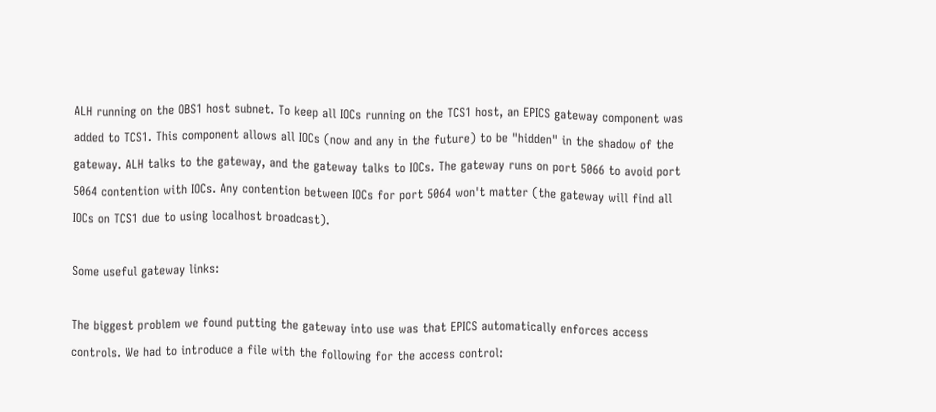ALH running on the OBS1 host subnet. To keep all IOCs running on the TCS1 host, an EPICS gateway component was added to TCS1. This component allows all IOCs (now and any in the future) to be "hidden" in the shadow of the gateway. ALH talks to the gateway, and the gateway talks to IOCs. The gateway runs on port 5066 to avoid port 5064 contention with IOCs. Any contention between IOCs for port 5064 won't matter (the gateway will find all IOCs on TCS1 due to using localhost broadcast).

Some useful gateway links:

The biggest problem we found putting the gateway into use was that EPICS automatically enforces access controls. We had to introduce a file with the following for the access control: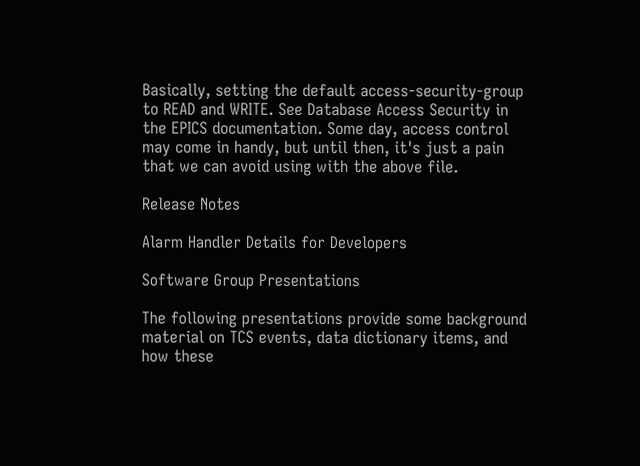Basically, setting the default access-security-group to READ and WRITE. See Database Access Security in the EPICS documentation. Some day, access control may come in handy, but until then, it's just a pain that we can avoid using with the above file.

Release Notes

Alarm Handler Details for Developers

Software Group Presentations

The following presentations provide some background material on TCS events, data dictionary items, and how these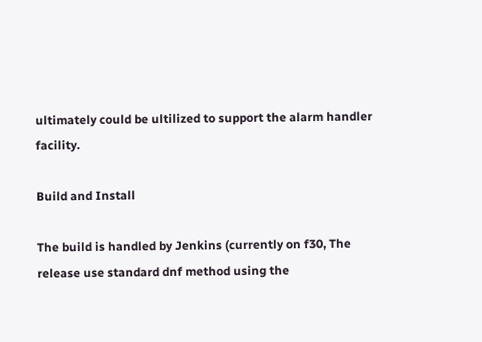ultimately could be ultilized to support the alarm handler facility.

Build and Install

The build is handled by Jenkins (currently on f30, The release use standard dnf method using the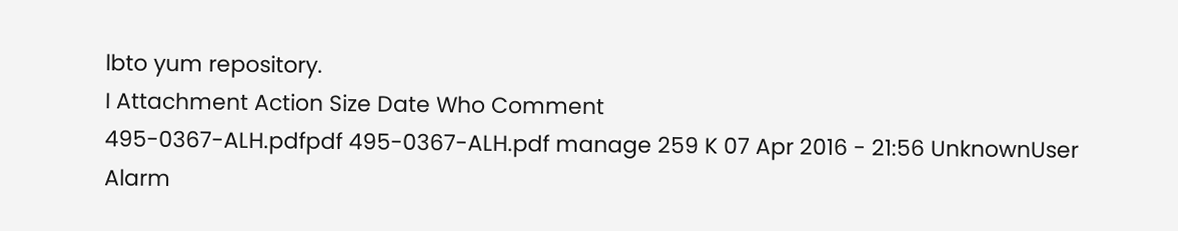lbto yum repository.
I Attachment Action Size Date Who Comment
495-0367-ALH.pdfpdf 495-0367-ALH.pdf manage 259 K 07 Apr 2016 - 21:56 UnknownUser Alarm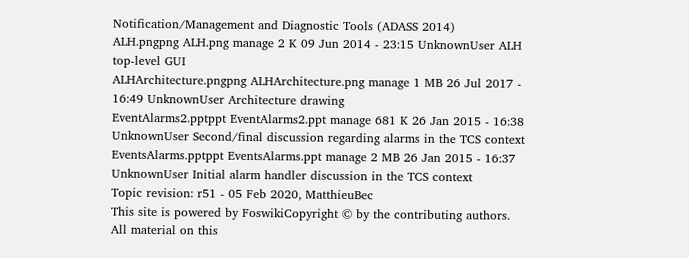Notification/Management and Diagnostic Tools (ADASS 2014)
ALH.pngpng ALH.png manage 2 K 09 Jun 2014 - 23:15 UnknownUser ALH top-level GUI
ALHArchitecture.pngpng ALHArchitecture.png manage 1 MB 26 Jul 2017 - 16:49 UnknownUser Architecture drawing
EventAlarms2.pptppt EventAlarms2.ppt manage 681 K 26 Jan 2015 - 16:38 UnknownUser Second/final discussion regarding alarms in the TCS context
EventsAlarms.pptppt EventsAlarms.ppt manage 2 MB 26 Jan 2015 - 16:37 UnknownUser Initial alarm handler discussion in the TCS context
Topic revision: r51 - 05 Feb 2020, MatthieuBec
This site is powered by FoswikiCopyright © by the contributing authors. All material on this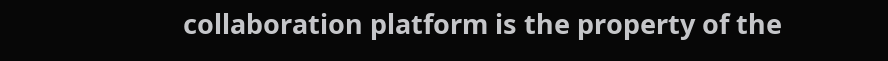collaboration platform is the property of the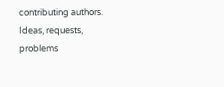contributing authors.
Ideas, requests, problems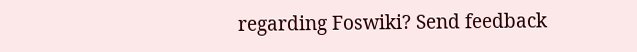regarding Foswiki? Send feedback